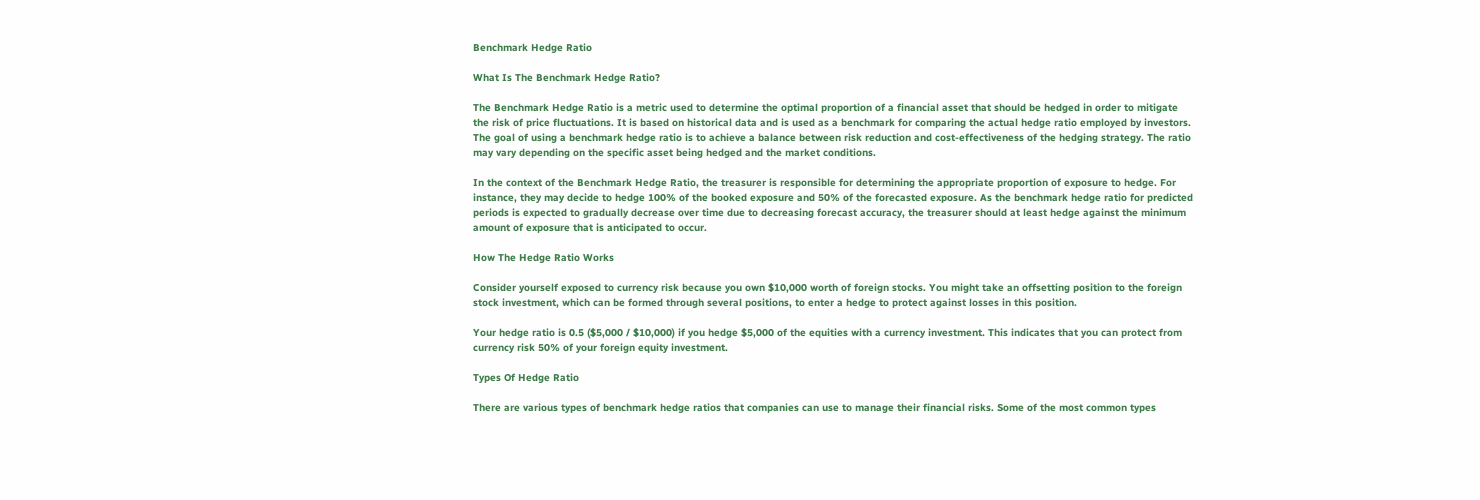Benchmark Hedge Ratio

What Is The Benchmark Hedge Ratio?

The Benchmark Hedge Ratio is a metric used to determine the optimal proportion of a financial asset that should be hedged in order to mitigate the risk of price fluctuations. It is based on historical data and is used as a benchmark for comparing the actual hedge ratio employed by investors. The goal of using a benchmark hedge ratio is to achieve a balance between risk reduction and cost-effectiveness of the hedging strategy. The ratio may vary depending on the specific asset being hedged and the market conditions.

In the context of the Benchmark Hedge Ratio, the treasurer is responsible for determining the appropriate proportion of exposure to hedge. For instance, they may decide to hedge 100% of the booked exposure and 50% of the forecasted exposure. As the benchmark hedge ratio for predicted periods is expected to gradually decrease over time due to decreasing forecast accuracy, the treasurer should at least hedge against the minimum amount of exposure that is anticipated to occur.

How The Hedge Ratio Works

Consider yourself exposed to currency risk because you own $10,000 worth of foreign stocks. You might take an offsetting position to the foreign stock investment, which can be formed through several positions, to enter a hedge to protect against losses in this position.

Your hedge ratio is 0.5 ($5,000 / $10,000) if you hedge $5,000 of the equities with a currency investment. This indicates that you can protect from currency risk 50% of your foreign equity investment.

Types Of Hedge Ratio

There are various types of benchmark hedge ratios that companies can use to manage their financial risks. Some of the most common types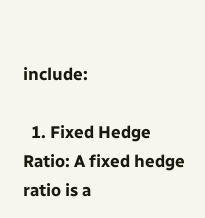include:

  1. Fixed Hedge Ratio: A fixed hedge ratio is a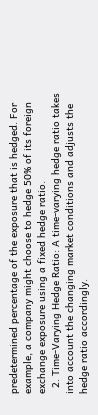predetermined percentage of the exposure that is hedged. For example, a company might choose to hedge 50% of its foreign exchange exposure using a fixed hedge ratio.
  2. Time-Varying Hedge Ratio: A time-varying hedge ratio takes into account the changing market conditions and adjusts the hedge ratio accordingly.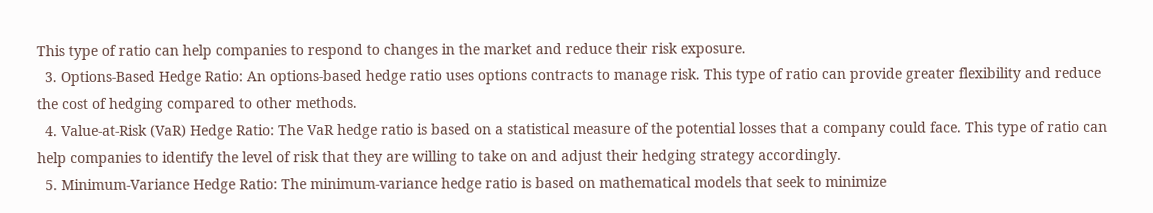This type of ratio can help companies to respond to changes in the market and reduce their risk exposure.
  3. Options-Based Hedge Ratio: An options-based hedge ratio uses options contracts to manage risk. This type of ratio can provide greater flexibility and reduce the cost of hedging compared to other methods.
  4. Value-at-Risk (VaR) Hedge Ratio: The VaR hedge ratio is based on a statistical measure of the potential losses that a company could face. This type of ratio can help companies to identify the level of risk that they are willing to take on and adjust their hedging strategy accordingly.
  5. Minimum-Variance Hedge Ratio: The minimum-variance hedge ratio is based on mathematical models that seek to minimize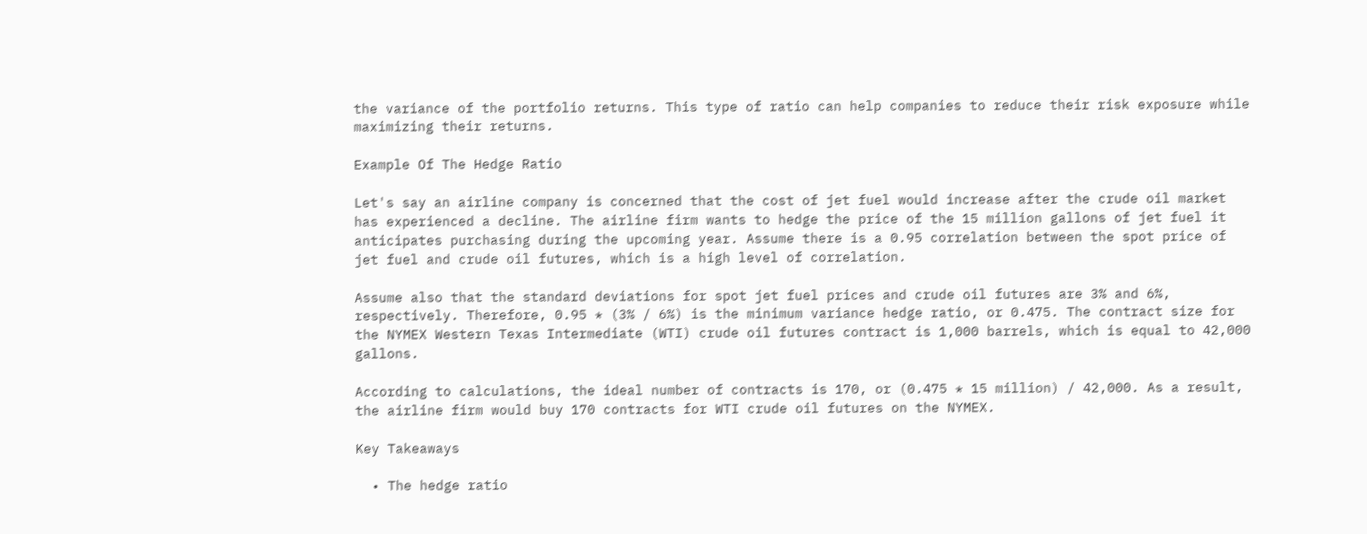the variance of the portfolio returns. This type of ratio can help companies to reduce their risk exposure while maximizing their returns.

Example Of The Hedge Ratio

Let's say an airline company is concerned that the cost of jet fuel would increase after the crude oil market has experienced a decline. The airline firm wants to hedge the price of the 15 million gallons of jet fuel it anticipates purchasing during the upcoming year. Assume there is a 0.95 correlation between the spot price of jet fuel and crude oil futures, which is a high level of correlation.

Assume also that the standard deviations for spot jet fuel prices and crude oil futures are 3% and 6%, respectively. Therefore, 0.95 * (3% / 6%) is the minimum variance hedge ratio, or 0.475. The contract size for the NYMEX Western Texas Intermediate (WTI) crude oil futures contract is 1,000 barrels, which is equal to 42,000 gallons.

According to calculations, the ideal number of contracts is 170, or (0.475 * 15 million) / 42,000. As a result, the airline firm would buy 170 contracts for WTI crude oil futures on the NYMEX.

Key Takeaways

  • The hedge ratio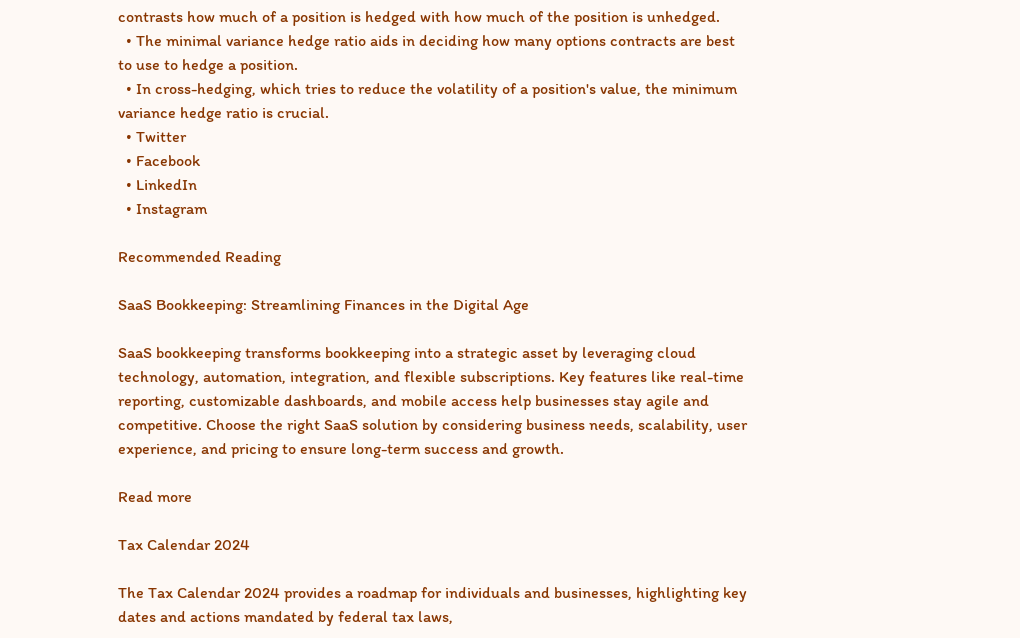contrasts how much of a position is hedged with how much of the position is unhedged.
  • The minimal variance hedge ratio aids in deciding how many options contracts are best to use to hedge a position.
  • In cross-hedging, which tries to reduce the volatility of a position's value, the minimum variance hedge ratio is crucial.
  • Twitter
  • Facebook
  • LinkedIn
  • Instagram

Recommended Reading

SaaS Bookkeeping: Streamlining Finances in the Digital Age

SaaS bookkeeping transforms bookkeeping into a strategic asset by leveraging cloud technology, automation, integration, and flexible subscriptions. Key features like real-time reporting, customizable dashboards, and mobile access help businesses stay agile and competitive. Choose the right SaaS solution by considering business needs, scalability, user experience, and pricing to ensure long-term success and growth.

Read more

Tax Calendar 2024

The Tax Calendar 2024 provides a roadmap for individuals and businesses, highlighting key dates and actions mandated by federal tax laws,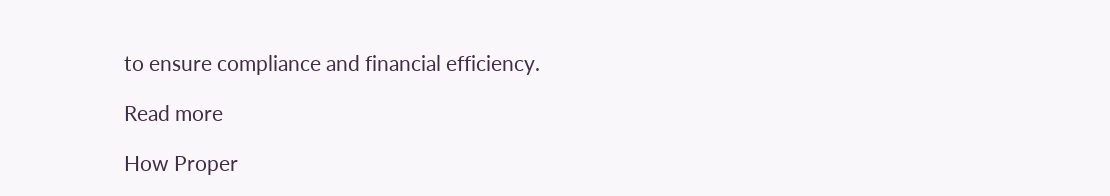to ensure compliance and financial efficiency.

Read more

How Proper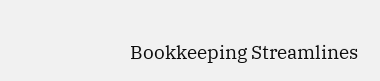Bookkeeping Streamlines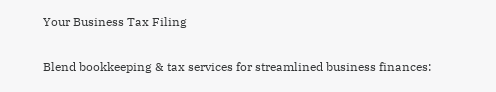Your Business Tax Filing

Blend bookkeeping & tax services for streamlined business finances: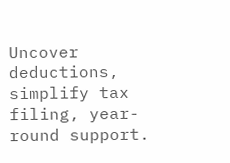Uncover deductions, simplify tax filing, year-round support.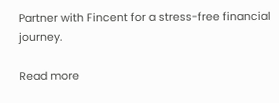Partner with Fincent for a stress-free financial journey.

Read more